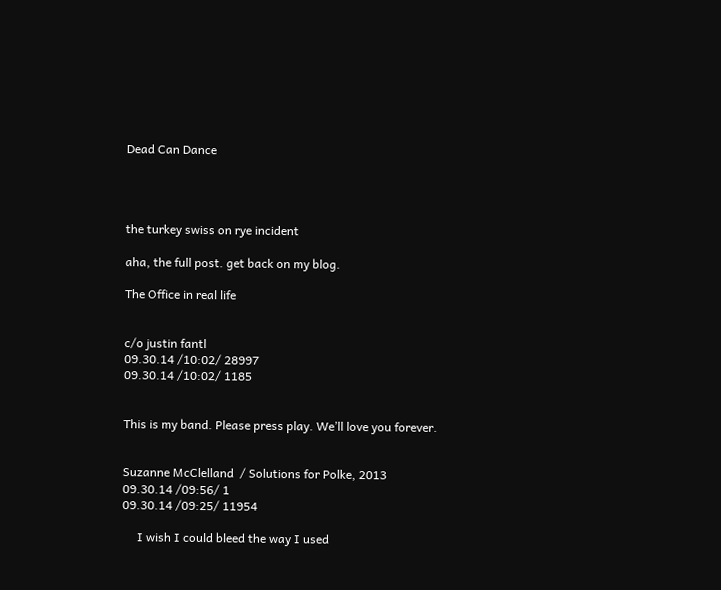Dead Can Dance




the turkey swiss on rye incident

aha, the full post. get back on my blog.

The Office in real life


c/o justin fantl
09.30.14 /10:02/ 28997
09.30.14 /10:02/ 1185


This is my band. Please press play. We’ll love you forever.


Suzanne McClelland  / Solutions for Polke, 2013
09.30.14 /09:56/ 1
09.30.14 /09:25/ 11954

     I wish I could bleed the way I used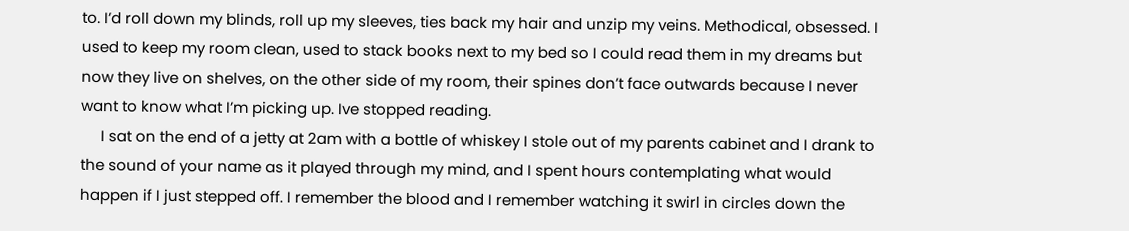to. I’d roll down my blinds, roll up my sleeves, ties back my hair and unzip my veins. Methodical, obsessed. I used to keep my room clean, used to stack books next to my bed so I could read them in my dreams but now they live on shelves, on the other side of my room, their spines don’t face outwards because I never want to know what I’m picking up. Ive stopped reading.
     I sat on the end of a jetty at 2am with a bottle of whiskey I stole out of my parents cabinet and I drank to the sound of your name as it played through my mind, and I spent hours contemplating what would happen if I just stepped off. I remember the blood and I remember watching it swirl in circles down the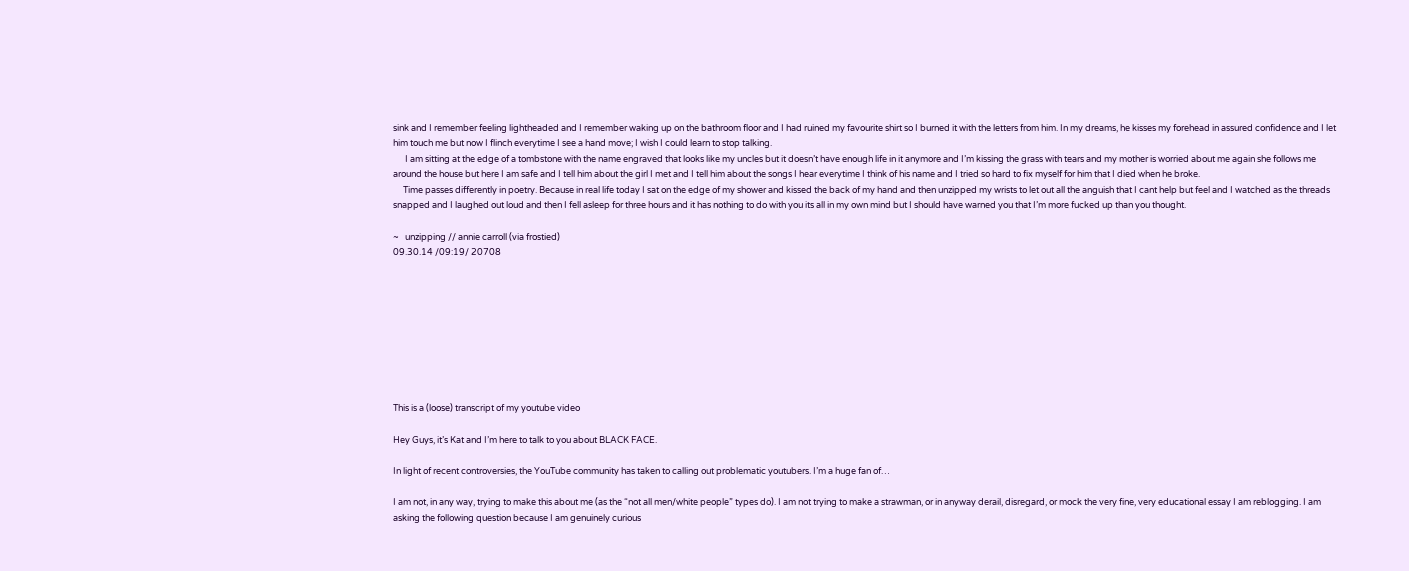sink and I remember feeling lightheaded and I remember waking up on the bathroom floor and I had ruined my favourite shirt so I burned it with the letters from him. In my dreams, he kisses my forehead in assured confidence and I let him touch me but now I flinch everytime I see a hand move; I wish I could learn to stop talking.
      I am sitting at the edge of a tombstone with the name engraved that looks like my uncles but it doesn’t have enough life in it anymore and I’m kissing the grass with tears and my mother is worried about me again she follows me around the house but here I am safe and I tell him about the girl I met and I tell him about the songs I hear everytime I think of his name and I tried so hard to fix myself for him that I died when he broke.
     Time passes differently in poetry. Because in real life today I sat on the edge of my shower and kissed the back of my hand and then unzipped my wrists to let out all the anguish that I cant help but feel and I watched as the threads snapped and I laughed out loud and then I fell asleep for three hours and it has nothing to do with you its all in my own mind but I should have warned you that I’m more fucked up than you thought.

~   unzipping // annie carroll (via frostied)
09.30.14 /09:19/ 20708









This is a (loose) transcript of my youtube video

Hey Guys, it’s Kat and I’m here to talk to you about BLACK FACE.

In light of recent controversies, the YouTube community has taken to calling out problematic youtubers. I’m a huge fan of…

I am not, in any way, trying to make this about me (as the “not all men/white people” types do). I am not trying to make a strawman, or in anyway derail, disregard, or mock the very fine, very educational essay I am reblogging. I am asking the following question because I am genuinely curious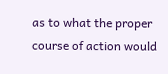as to what the proper course of action would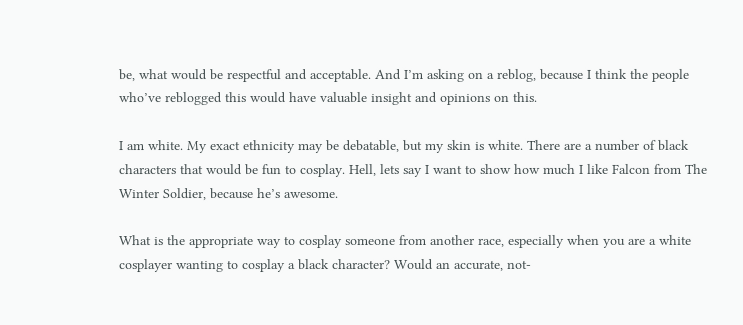be, what would be respectful and acceptable. And I’m asking on a reblog, because I think the people who’ve reblogged this would have valuable insight and opinions on this.

I am white. My exact ethnicity may be debatable, but my skin is white. There are a number of black characters that would be fun to cosplay. Hell, lets say I want to show how much I like Falcon from The Winter Soldier, because he’s awesome.

What is the appropriate way to cosplay someone from another race, especially when you are a white cosplayer wanting to cosplay a black character? Would an accurate, not-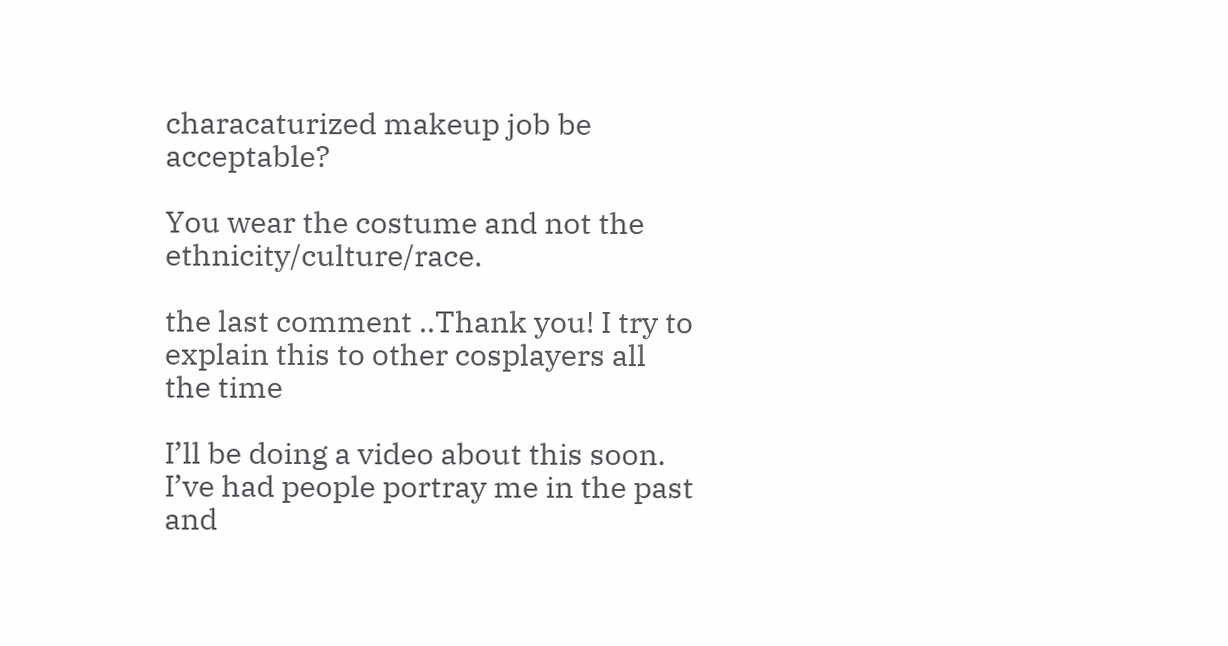characaturized makeup job be acceptable?

You wear the costume and not the ethnicity/culture/race.

the last comment ..Thank you! I try to explain this to other cosplayers all the time

I’ll be doing a video about this soon. I’ve had people portray me in the past and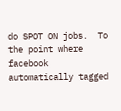do SPOT ON jobs.  To the point where facebook automatically tagged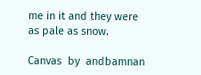me in it and they were as pale as snow.

Canvas  by  andbamnan